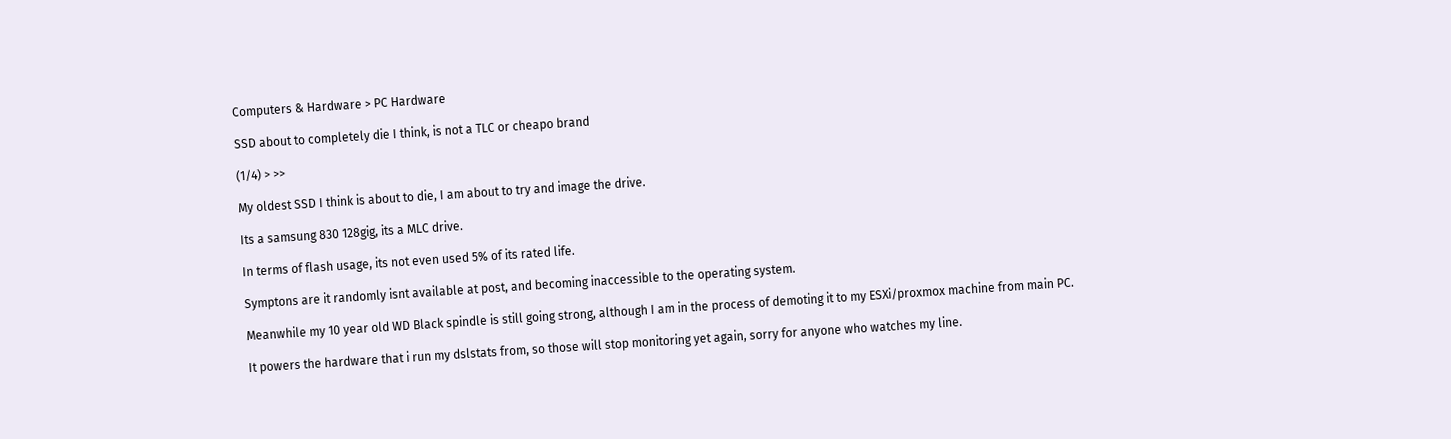Computers & Hardware > PC Hardware

SSD about to completely die I think, is not a TLC or cheapo brand

(1/4) > >>

My oldest SSD I think is about to die, I am about to try and image the drive.

Its a samsung 830 128gig, its a MLC drive.

In terms of flash usage, its not even used 5% of its rated life.

Symptons are it randomly isnt available at post, and becoming inaccessible to the operating system.

Meanwhile my 10 year old WD Black spindle is still going strong, although I am in the process of demoting it to my ESXi/proxmox machine from main PC.

It powers the hardware that i run my dslstats from, so those will stop monitoring yet again, sorry for anyone who watches my line.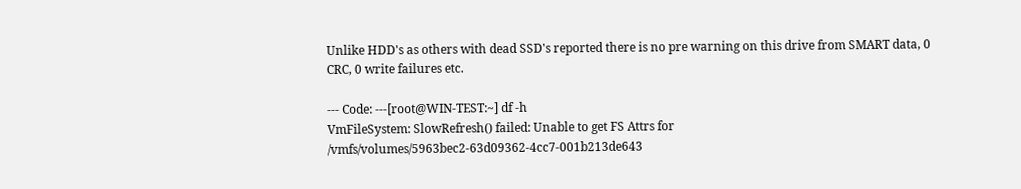Unlike HDD's as others with dead SSD's reported there is no pre warning on this drive from SMART data, 0 CRC, 0 write failures etc.

--- Code: ---[root@WIN-TEST:~] df -h
VmFileSystem: SlowRefresh() failed: Unable to get FS Attrs for /vmfs/volumes/5963bec2-63d09362-4cc7-001b213de643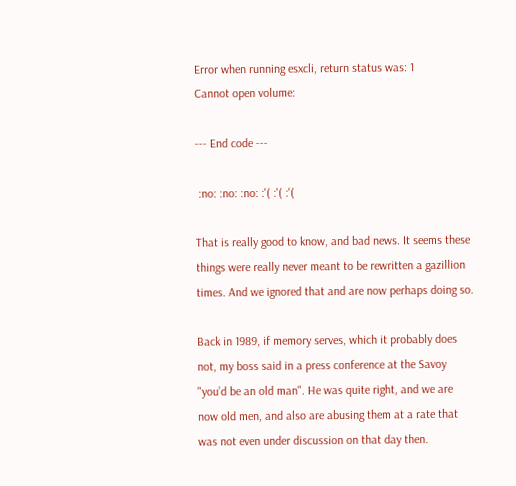Error when running esxcli, return status was: 1
Cannot open volume:

--- End code ---

 :no: :no: :no: :'( :'( :'(

That is really good to know, and bad news. It seems these things were really never meant to be rewritten a gazillion times. And we ignored that and are now perhaps doing so.

Back in 1989, if memory serves, which it probably does not, my boss said in a press conference at the Savoy "you’d be an old man". He was quite right, and we are now old men, and also are abusing them at a rate that was not even under discussion on that day then.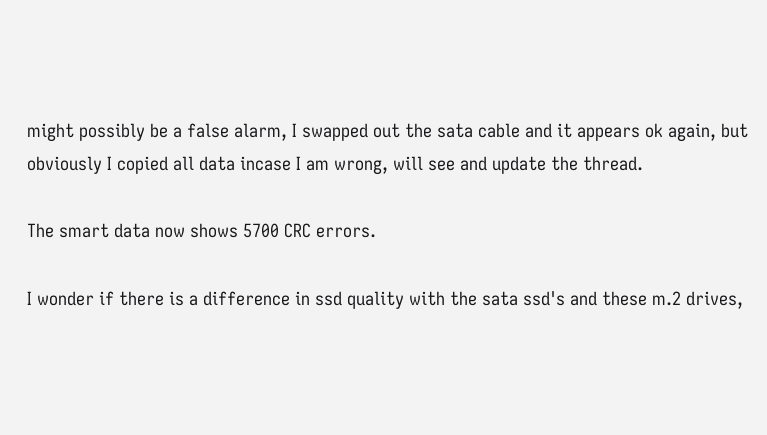might possibly be a false alarm, I swapped out the sata cable and it appears ok again, but obviously I copied all data incase I am wrong, will see and update the thread.

The smart data now shows 5700 CRC errors.

I wonder if there is a difference in ssd quality with the sata ssd's and these m.2 drives,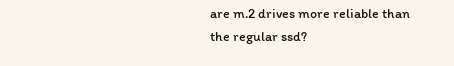are m.2 drives more reliable than the regular ssd?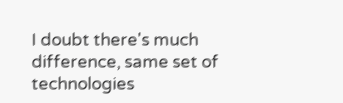I doubt there's much difference, same set of technologies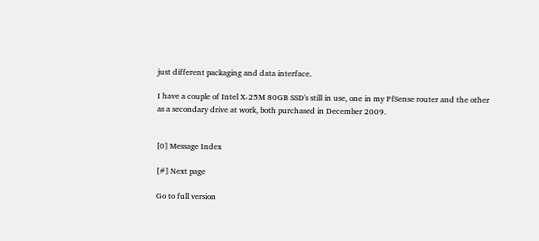just different packaging and data interface.

I have a couple of Intel X-25M 80GB SSD's still in use, one in my PfSense router and the other as a secondary drive at work, both purchased in December 2009.


[0] Message Index

[#] Next page

Go to full version